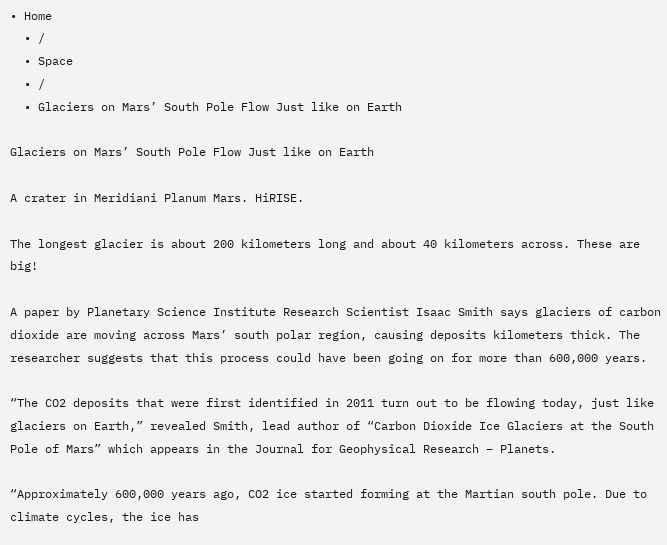• Home
  • /
  • Space
  • /
  • Glaciers on Mars’ South Pole Flow Just like on Earth

Glaciers on Mars’ South Pole Flow Just like on Earth

A crater in Meridiani Planum Mars. HiRISE.

The longest glacier is about 200 kilometers long and about 40 kilometers across. These are big!

A paper by Planetary Science Institute Research Scientist Isaac Smith says glaciers of carbon dioxide are moving across Mars’ south polar region, causing deposits kilometers thick. The researcher suggests that this process could have been going on for more than 600,000 years.

“The CO2 deposits that were first identified in 2011 turn out to be flowing today, just like glaciers on Earth,” revealed Smith, lead author of “Carbon Dioxide Ice Glaciers at the South Pole of Mars” which appears in the Journal for Geophysical Research – Planets.

“Approximately 600,000 years ago, CO2 ice started forming at the Martian south pole. Due to climate cycles, the ice has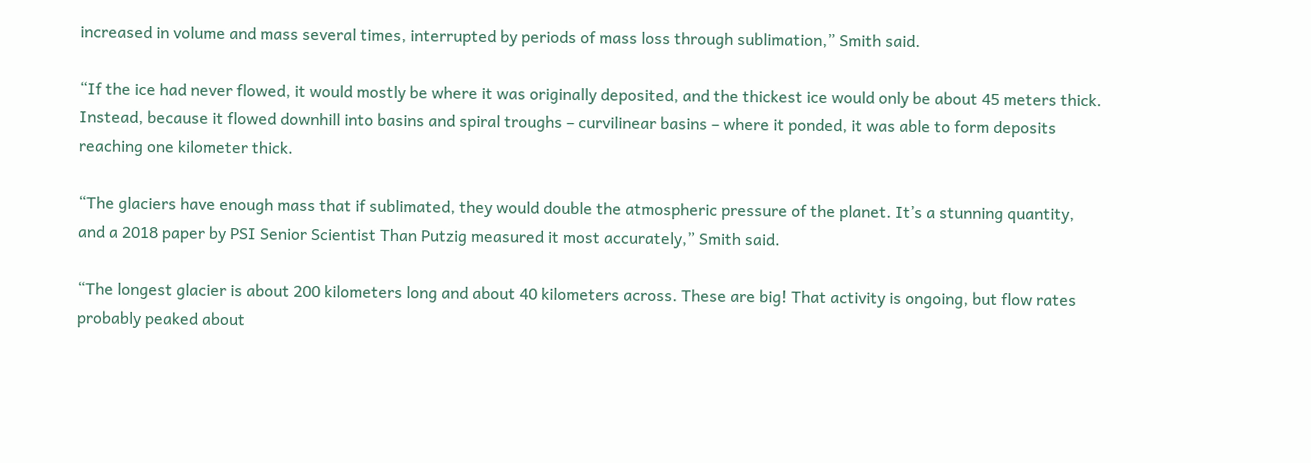increased in volume and mass several times, interrupted by periods of mass loss through sublimation,” Smith said.

“If the ice had never flowed, it would mostly be where it was originally deposited, and the thickest ice would only be about 45 meters thick. Instead, because it flowed downhill into basins and spiral troughs – curvilinear basins – where it ponded, it was able to form deposits reaching one kilometer thick.

“The glaciers have enough mass that if sublimated, they would double the atmospheric pressure of the planet. It’s a stunning quantity, and a 2018 paper by PSI Senior Scientist Than Putzig measured it most accurately,” Smith said.

“The longest glacier is about 200 kilometers long and about 40 kilometers across. These are big! That activity is ongoing, but flow rates probably peaked about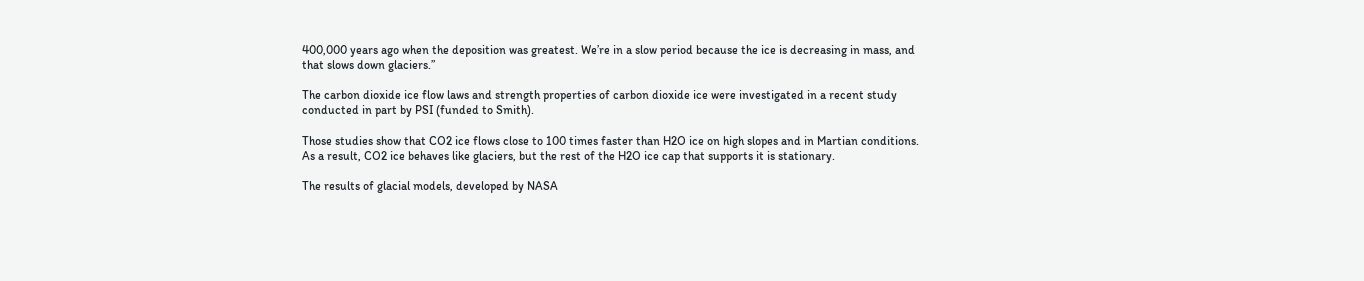400,000 years ago when the deposition was greatest. We’re in a slow period because the ice is decreasing in mass, and that slows down glaciers.”

The carbon dioxide ice flow laws and strength properties of carbon dioxide ice were investigated in a recent study conducted in part by PSI (funded to Smith).

Those studies show that CO2 ice flows close to 100 times faster than H2O ice on high slopes and in Martian conditions. As a result, CO2 ice behaves like glaciers, but the rest of the H2O ice cap that supports it is stationary.

The results of glacial models, developed by NASA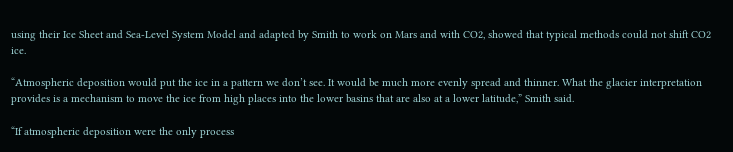using their Ice Sheet and Sea-Level System Model and adapted by Smith to work on Mars and with CO2, showed that typical methods could not shift CO2 ice.

“Atmospheric deposition would put the ice in a pattern we don’t see. It would be much more evenly spread and thinner. What the glacier interpretation provides is a mechanism to move the ice from high places into the lower basins that are also at a lower latitude,” Smith said.

“If atmospheric deposition were the only process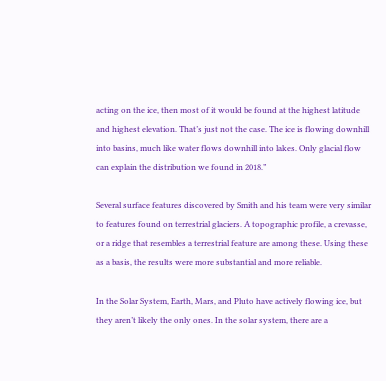acting on the ice, then most of it would be found at the highest latitude and highest elevation. That’s just not the case. The ice is flowing downhill into basins, much like water flows downhill into lakes. Only glacial flow can explain the distribution we found in 2018.”

Several surface features discovered by Smith and his team were very similar to features found on terrestrial glaciers. A topographic profile, a crevasse, or a ridge that resembles a terrestrial feature are among these. Using these as a basis, the results were more substantial and more reliable.

In the Solar System, Earth, Mars, and Pluto have actively flowing ice, but they aren’t likely the only ones. In the solar system, there are a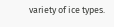variety of ice types.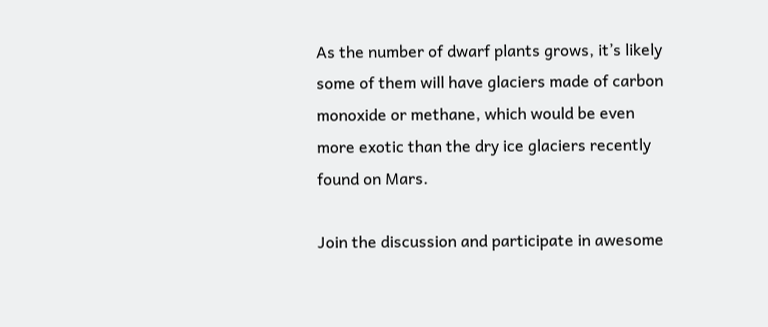As the number of dwarf plants grows, it’s likely some of them will have glaciers made of carbon monoxide or methane, which would be even more exotic than the dry ice glaciers recently found on Mars.

Join the discussion and participate in awesome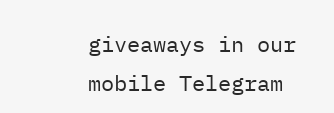giveaways in our mobile Telegram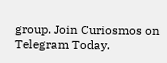group. Join Curiosmos on Telegram Today.